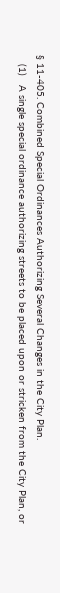§ 11-405. Combined Special Ordinances Authorizing Several Changes in the City Plan.
   (1)   A single special ordinance authorizing streets to be placed upon or stricken from the City Plan, or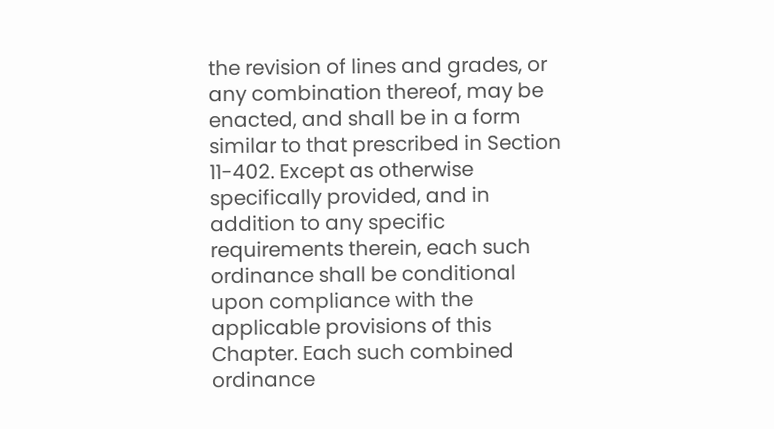the revision of lines and grades, or any combination thereof, may be enacted, and shall be in a form similar to that prescribed in Section 11-402. Except as otherwise specifically provided, and in addition to any specific requirements therein, each such ordinance shall be conditional upon compliance with the applicable provisions of this Chapter. Each such combined ordinance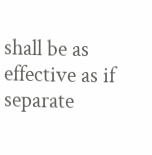shall be as effective as if separate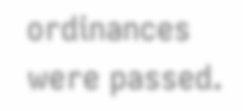ordinances were passed.